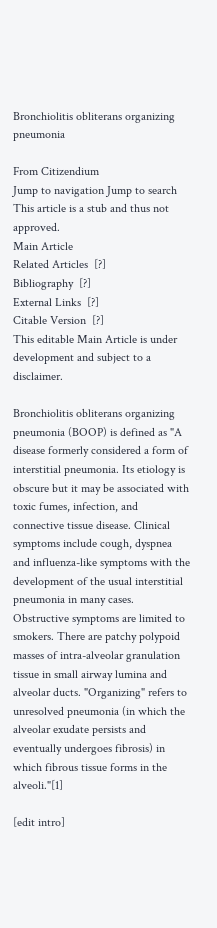Bronchiolitis obliterans organizing pneumonia

From Citizendium
Jump to navigation Jump to search
This article is a stub and thus not approved.
Main Article
Related Articles  [?]
Bibliography  [?]
External Links  [?]
Citable Version  [?]
This editable Main Article is under development and subject to a disclaimer.

Bronchiolitis obliterans organizing pneumonia (BOOP) is defined as "A disease formerly considered a form of interstitial pneumonia. Its etiology is obscure but it may be associated with toxic fumes, infection, and connective tissue disease. Clinical symptoms include cough, dyspnea and influenza-like symptoms with the development of the usual interstitial pneumonia in many cases. Obstructive symptoms are limited to smokers. There are patchy polypoid masses of intra-alveolar granulation tissue in small airway lumina and alveolar ducts. "Organizing" refers to unresolved pneumonia (in which the alveolar exudate persists and eventually undergoes fibrosis) in which fibrous tissue forms in the alveoli."[1]

[edit intro]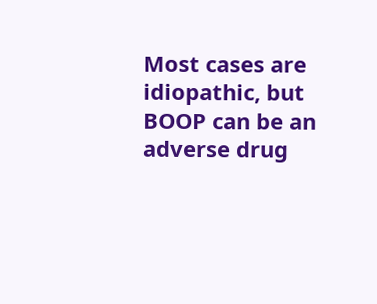Most cases are idiopathic, but BOOP can be an adverse drug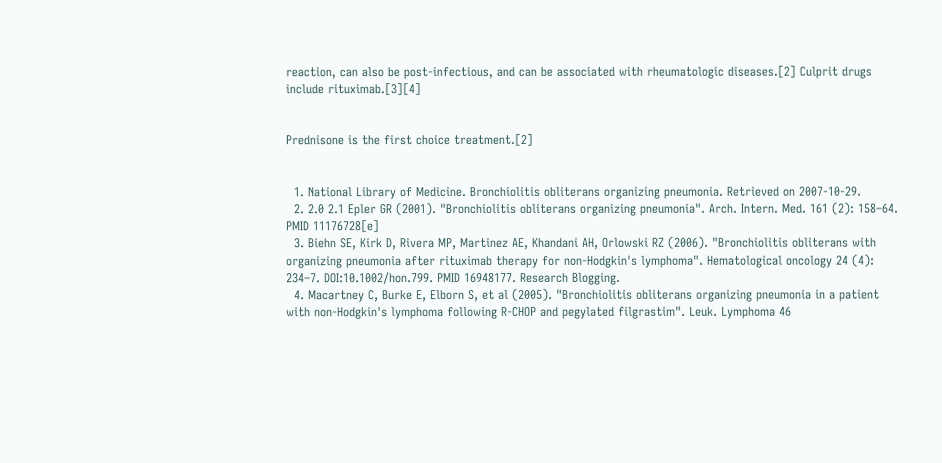reaction, can also be post-infectious, and can be associated with rheumatologic diseases.[2] Culprit drugs include rituximab.[3][4]


Prednisone is the first choice treatment.[2]


  1. National Library of Medicine. Bronchiolitis obliterans organizing pneumonia. Retrieved on 2007-10-29.
  2. 2.0 2.1 Epler GR (2001). "Bronchiolitis obliterans organizing pneumonia". Arch. Intern. Med. 161 (2): 158–64. PMID 11176728[e]
  3. Biehn SE, Kirk D, Rivera MP, Martinez AE, Khandani AH, Orlowski RZ (2006). "Bronchiolitis obliterans with organizing pneumonia after rituximab therapy for non-Hodgkin's lymphoma". Hematological oncology 24 (4): 234–7. DOI:10.1002/hon.799. PMID 16948177. Research Blogging.
  4. Macartney C, Burke E, Elborn S, et al (2005). "Bronchiolitis obliterans organizing pneumonia in a patient with non-Hodgkin's lymphoma following R-CHOP and pegylated filgrastim". Leuk. Lymphoma 46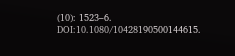(10): 1523–6. DOI:10.1080/10428190500144615.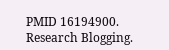PMID 16194900. Research Blogging.